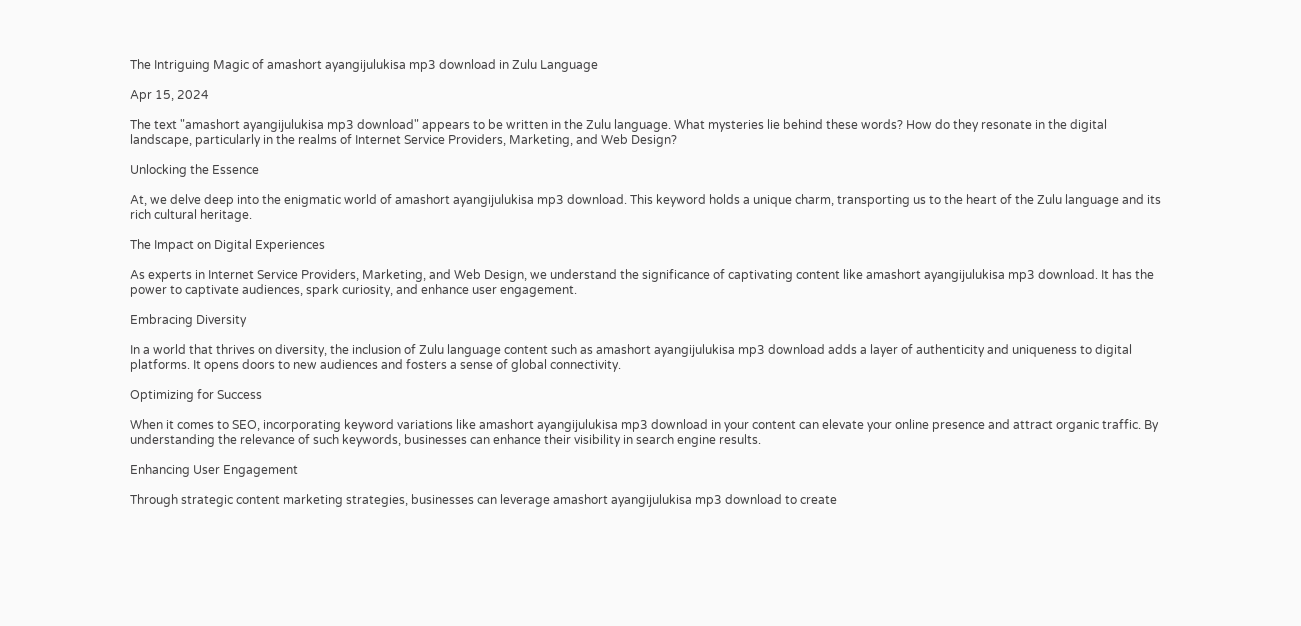The Intriguing Magic of amashort ayangijulukisa mp3 download in Zulu Language

Apr 15, 2024

The text "amashort ayangijulukisa mp3 download" appears to be written in the Zulu language. What mysteries lie behind these words? How do they resonate in the digital landscape, particularly in the realms of Internet Service Providers, Marketing, and Web Design?

Unlocking the Essence

At, we delve deep into the enigmatic world of amashort ayangijulukisa mp3 download. This keyword holds a unique charm, transporting us to the heart of the Zulu language and its rich cultural heritage.

The Impact on Digital Experiences

As experts in Internet Service Providers, Marketing, and Web Design, we understand the significance of captivating content like amashort ayangijulukisa mp3 download. It has the power to captivate audiences, spark curiosity, and enhance user engagement.

Embracing Diversity

In a world that thrives on diversity, the inclusion of Zulu language content such as amashort ayangijulukisa mp3 download adds a layer of authenticity and uniqueness to digital platforms. It opens doors to new audiences and fosters a sense of global connectivity.

Optimizing for Success

When it comes to SEO, incorporating keyword variations like amashort ayangijulukisa mp3 download in your content can elevate your online presence and attract organic traffic. By understanding the relevance of such keywords, businesses can enhance their visibility in search engine results.

Enhancing User Engagement

Through strategic content marketing strategies, businesses can leverage amashort ayangijulukisa mp3 download to create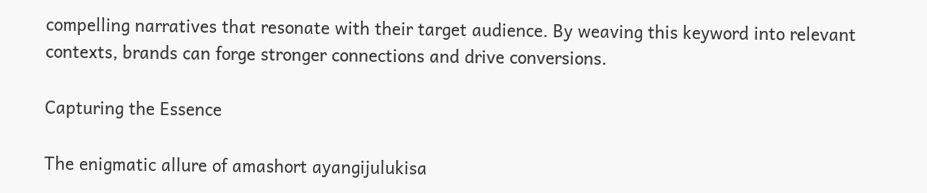compelling narratives that resonate with their target audience. By weaving this keyword into relevant contexts, brands can forge stronger connections and drive conversions.

Capturing the Essence

The enigmatic allure of amashort ayangijulukisa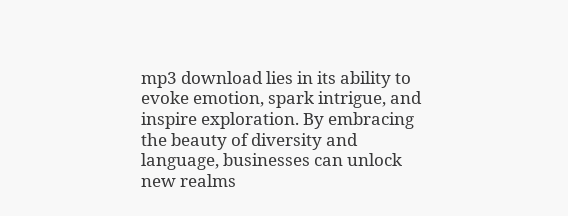mp3 download lies in its ability to evoke emotion, spark intrigue, and inspire exploration. By embracing the beauty of diversity and language, businesses can unlock new realms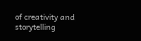of creativity and storytelling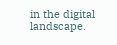in the digital landscape.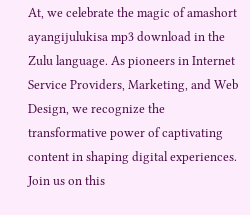At, we celebrate the magic of amashort ayangijulukisa mp3 download in the Zulu language. As pioneers in Internet Service Providers, Marketing, and Web Design, we recognize the transformative power of captivating content in shaping digital experiences. Join us on this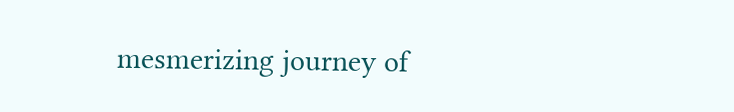mesmerizing journey of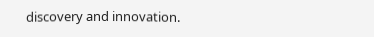discovery and innovation.